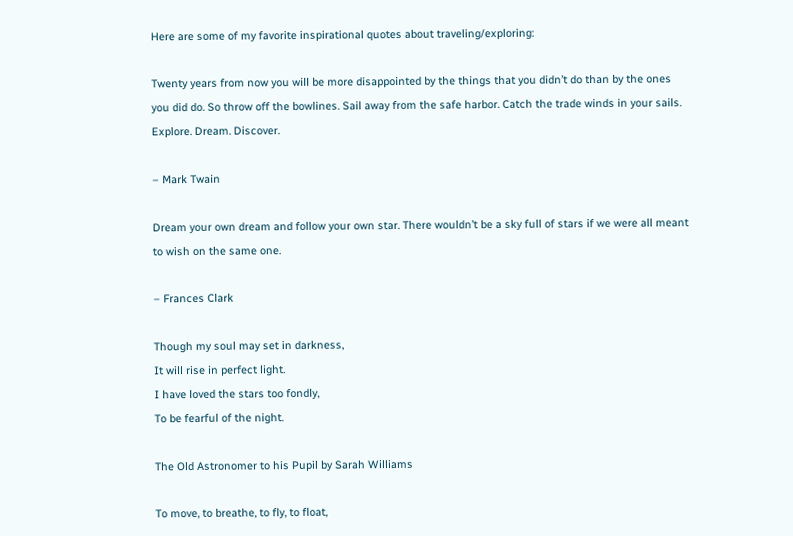Here are some of my favorite inspirational quotes about traveling/exploring:

Twenty years from now you will be more disappointed by the things that you didn’t do than by the ones you did do. So throw off the bowlines. Sail away from the safe harbor. Catch the trade winds in your sails. Explore. Dream. Discover.

– Mark Twain

Dream your own dream and follow your own star. There wouldn’t be a sky full of stars if we were all meant to wish on the same one.

– Frances Clark

Though my soul may set in darkness,
It will rise in perfect light.
I have loved the stars too fondly,
To be fearful of the night.

The Old Astronomer to his Pupil by Sarah Williams

To move, to breathe, to fly, to float,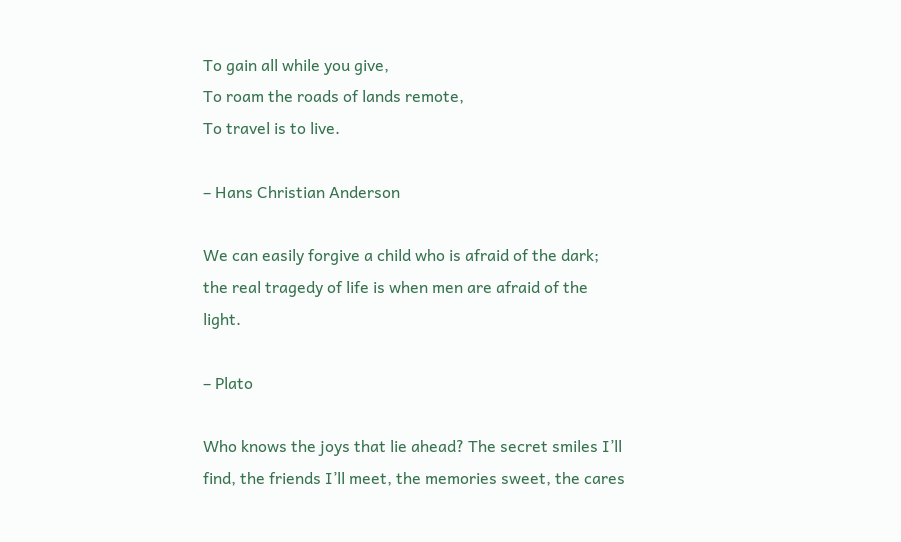To gain all while you give,
To roam the roads of lands remote,
To travel is to live.

– Hans Christian Anderson

We can easily forgive a child who is afraid of the dark; the real tragedy of life is when men are afraid of the light.

– Plato

Who knows the joys that lie ahead? The secret smiles I’ll find, the friends I’ll meet, the memories sweet, the cares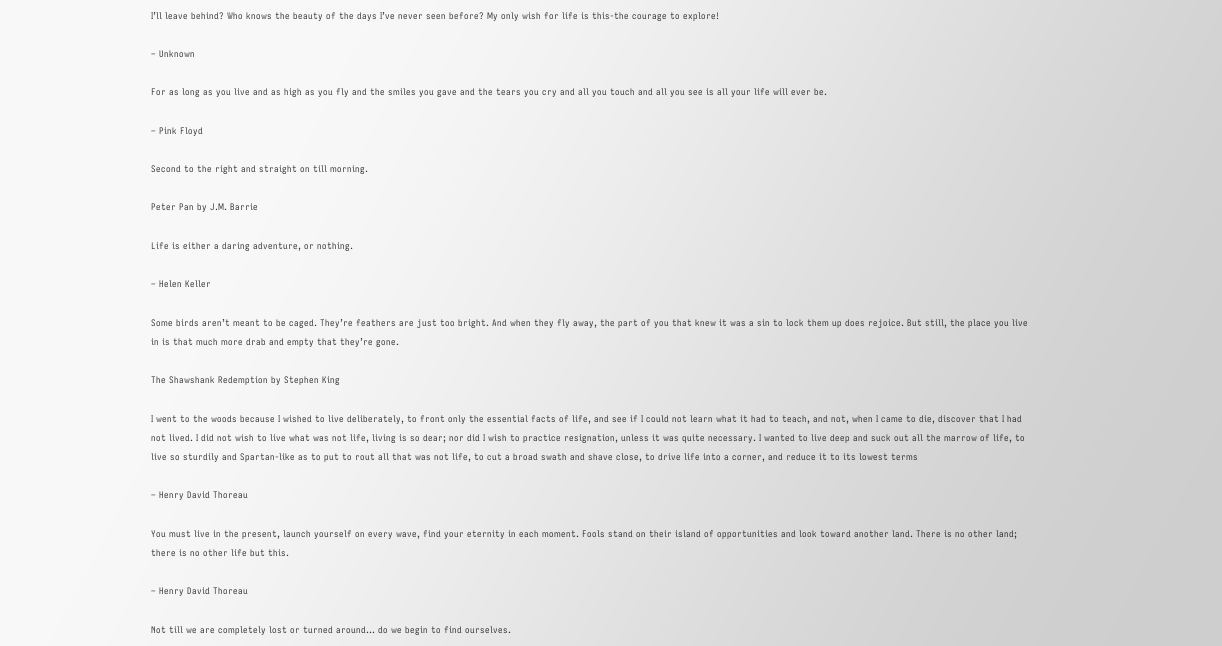I’ll leave behind? Who knows the beauty of the days I’ve never seen before? My only wish for life is this-the courage to explore!

– Unknown

For as long as you live and as high as you fly and the smiles you gave and the tears you cry and all you touch and all you see is all your life will ever be.

– Pink Floyd

Second to the right and straight on till morning.

Peter Pan by J.M. Barrie

Life is either a daring adventure, or nothing.

– Helen Keller

Some birds aren’t meant to be caged. They’re feathers are just too bright. And when they fly away, the part of you that knew it was a sin to lock them up does rejoice. But still, the place you live in is that much more drab and empty that they’re gone.

The Shawshank Redemption by Stephen King

I went to the woods because I wished to live deliberately, to front only the essential facts of life, and see if I could not learn what it had to teach, and not, when I came to die, discover that I had not lived. I did not wish to live what was not life, living is so dear; nor did I wish to practice resignation, unless it was quite necessary. I wanted to live deep and suck out all the marrow of life, to live so sturdily and Spartan-like as to put to rout all that was not life, to cut a broad swath and shave close, to drive life into a corner, and reduce it to its lowest terms

– Henry David Thoreau

You must live in the present, launch yourself on every wave, find your eternity in each moment. Fools stand on their island of opportunities and look toward another land. There is no other land; there is no other life but this.

– Henry David Thoreau

Not till we are completely lost or turned around… do we begin to find ourselves.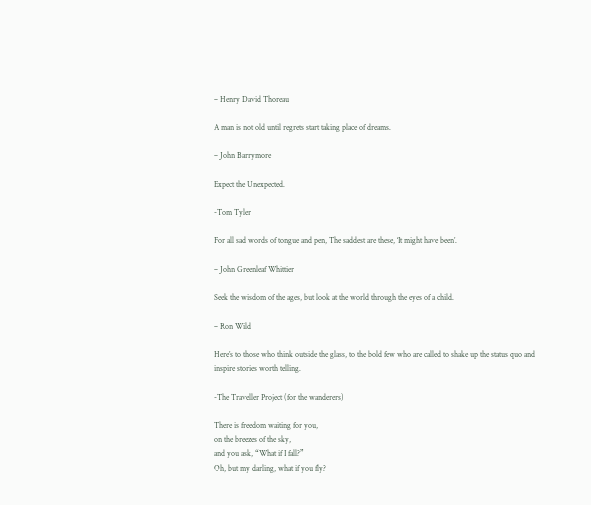– Henry David Thoreau

A man is not old until regrets start taking place of dreams.

– John Barrymore

Expect the Unexpected.

-Tom Tyler

For all sad words of tongue and pen, The saddest are these, ‘It might have been’.

– John Greenleaf Whittier

Seek the wisdom of the ages, but look at the world through the eyes of a child.

– Ron Wild

Here’s to those who think outside the glass, to the bold few who are called to shake up the status quo and inspire stories worth telling.

-The Traveller Project (for the wanderers)

There is freedom waiting for you,
on the breezes of the sky,
and you ask, “What if I fall?”
Oh, but my darling, what if you fly?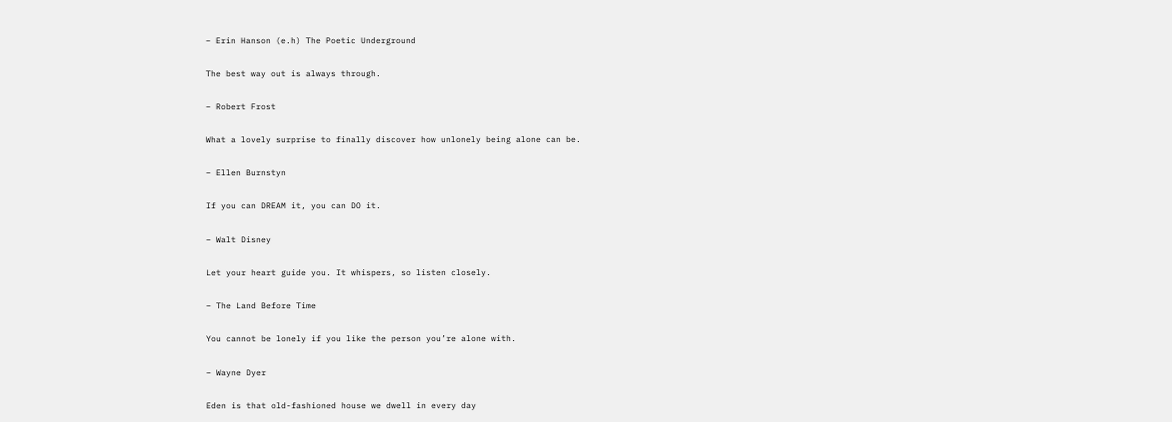– Erin Hanson (e.h) The Poetic Underground

The best way out is always through.

– Robert Frost

What a lovely surprise to finally discover how unlonely being alone can be.

– Ellen Burnstyn

If you can DREAM it, you can DO it.

– Walt Disney

Let your heart guide you. It whispers, so listen closely.

– The Land Before Time

You cannot be lonely if you like the person you’re alone with.

– Wayne Dyer

Eden is that old-fashioned house we dwell in every day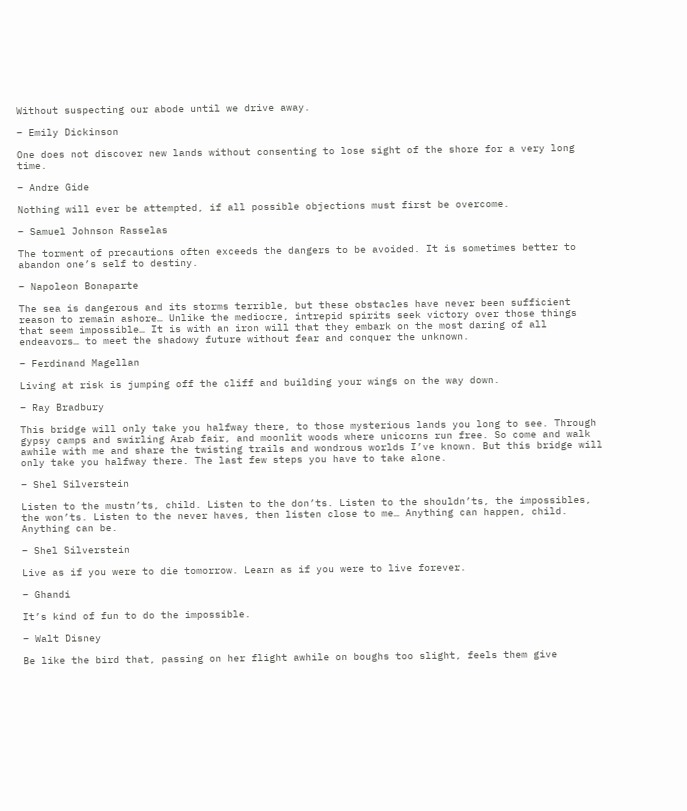Without suspecting our abode until we drive away.

– Emily Dickinson

One does not discover new lands without consenting to lose sight of the shore for a very long time.

– Andre Gide

Nothing will ever be attempted, if all possible objections must first be overcome.

– Samuel Johnson Rasselas

The torment of precautions often exceeds the dangers to be avoided. It is sometimes better to abandon one’s self to destiny.

– Napoleon Bonaparte

The sea is dangerous and its storms terrible, but these obstacles have never been sufficient reason to remain ashore… Unlike the mediocre, intrepid spirits seek victory over those things that seem impossible… It is with an iron will that they embark on the most daring of all endeavors… to meet the shadowy future without fear and conquer the unknown.

– Ferdinand Magellan

Living at risk is jumping off the cliff and building your wings on the way down.

– Ray Bradbury

This bridge will only take you halfway there, to those mysterious lands you long to see. Through gypsy camps and swirling Arab fair, and moonlit woods where unicorns run free. So come and walk awhile with me and share the twisting trails and wondrous worlds I’ve known. But this bridge will only take you halfway there. The last few steps you have to take alone.

– Shel Silverstein

Listen to the mustn’ts, child. Listen to the don’ts. Listen to the shouldn’ts, the impossibles, the won’ts. Listen to the never haves, then listen close to me… Anything can happen, child. Anything can be.

– Shel Silverstein

Live as if you were to die tomorrow. Learn as if you were to live forever.

– Ghandi

It’s kind of fun to do the impossible.

– Walt Disney

Be like the bird that, passing on her flight awhile on boughs too slight, feels them give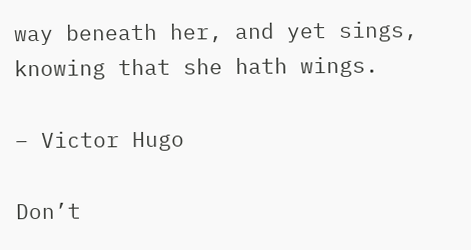way beneath her, and yet sings, knowing that she hath wings.

– Victor Hugo

Don’t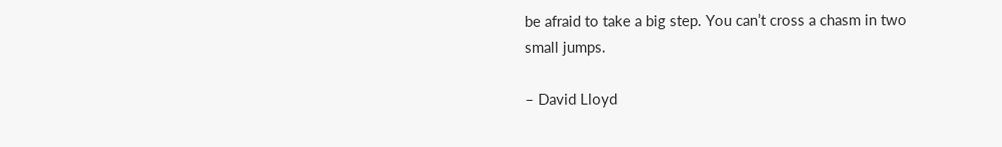be afraid to take a big step. You can’t cross a chasm in two small jumps.

– David Lloyd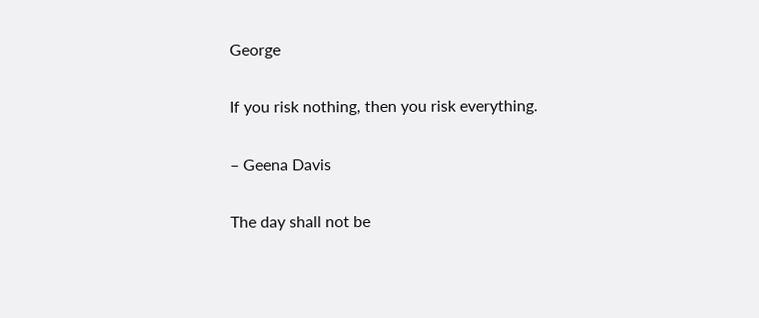George

If you risk nothing, then you risk everything.

– Geena Davis

The day shall not be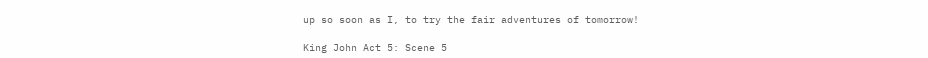up so soon as I, to try the fair adventures of tomorrow!

King John Act 5: Scene 5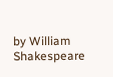by William Shakespeare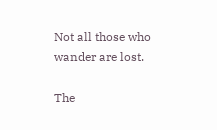Not all those who wander are lost.

The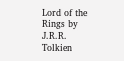Lord of the Rings by J.R.R. Tolkien